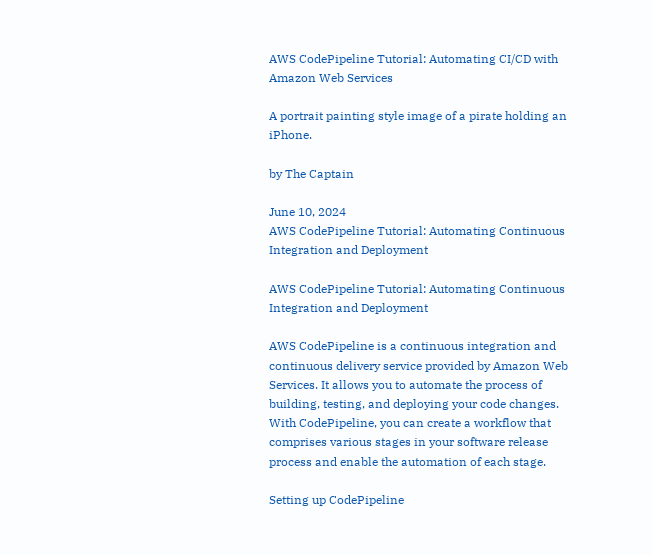AWS CodePipeline Tutorial: Automating CI/CD with Amazon Web Services

A portrait painting style image of a pirate holding an iPhone.

by The Captain

June 10, 2024
AWS CodePipeline Tutorial: Automating Continuous Integration and Deployment

AWS CodePipeline Tutorial: Automating Continuous Integration and Deployment

AWS CodePipeline is a continuous integration and continuous delivery service provided by Amazon Web Services. It allows you to automate the process of building, testing, and deploying your code changes. With CodePipeline, you can create a workflow that comprises various stages in your software release process and enable the automation of each stage.

Setting up CodePipeline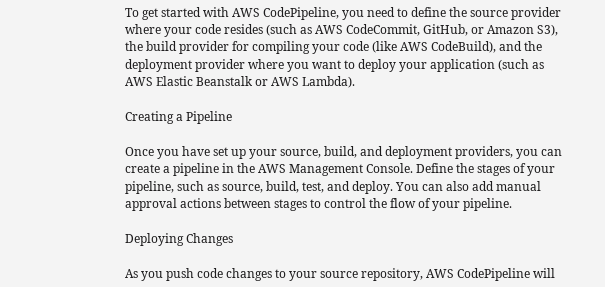To get started with AWS CodePipeline, you need to define the source provider where your code resides (such as AWS CodeCommit, GitHub, or Amazon S3), the build provider for compiling your code (like AWS CodeBuild), and the deployment provider where you want to deploy your application (such as AWS Elastic Beanstalk or AWS Lambda).

Creating a Pipeline

Once you have set up your source, build, and deployment providers, you can create a pipeline in the AWS Management Console. Define the stages of your pipeline, such as source, build, test, and deploy. You can also add manual approval actions between stages to control the flow of your pipeline.

Deploying Changes

As you push code changes to your source repository, AWS CodePipeline will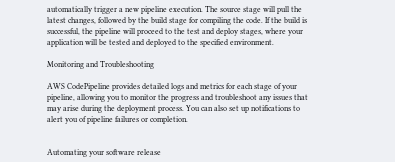automatically trigger a new pipeline execution. The source stage will pull the latest changes, followed by the build stage for compiling the code. If the build is successful, the pipeline will proceed to the test and deploy stages, where your application will be tested and deployed to the specified environment.

Monitoring and Troubleshooting

AWS CodePipeline provides detailed logs and metrics for each stage of your pipeline, allowing you to monitor the progress and troubleshoot any issues that may arise during the deployment process. You can also set up notifications to alert you of pipeline failures or completion.


Automating your software release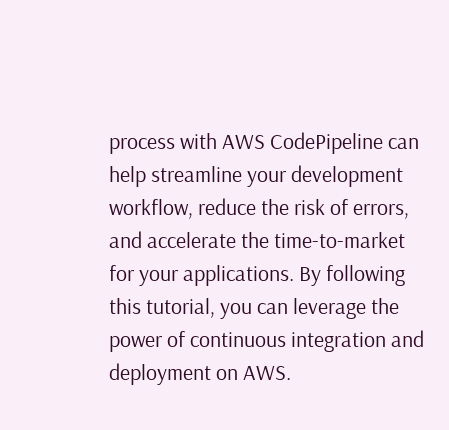process with AWS CodePipeline can help streamline your development workflow, reduce the risk of errors, and accelerate the time-to-market for your applications. By following this tutorial, you can leverage the power of continuous integration and deployment on AWS.